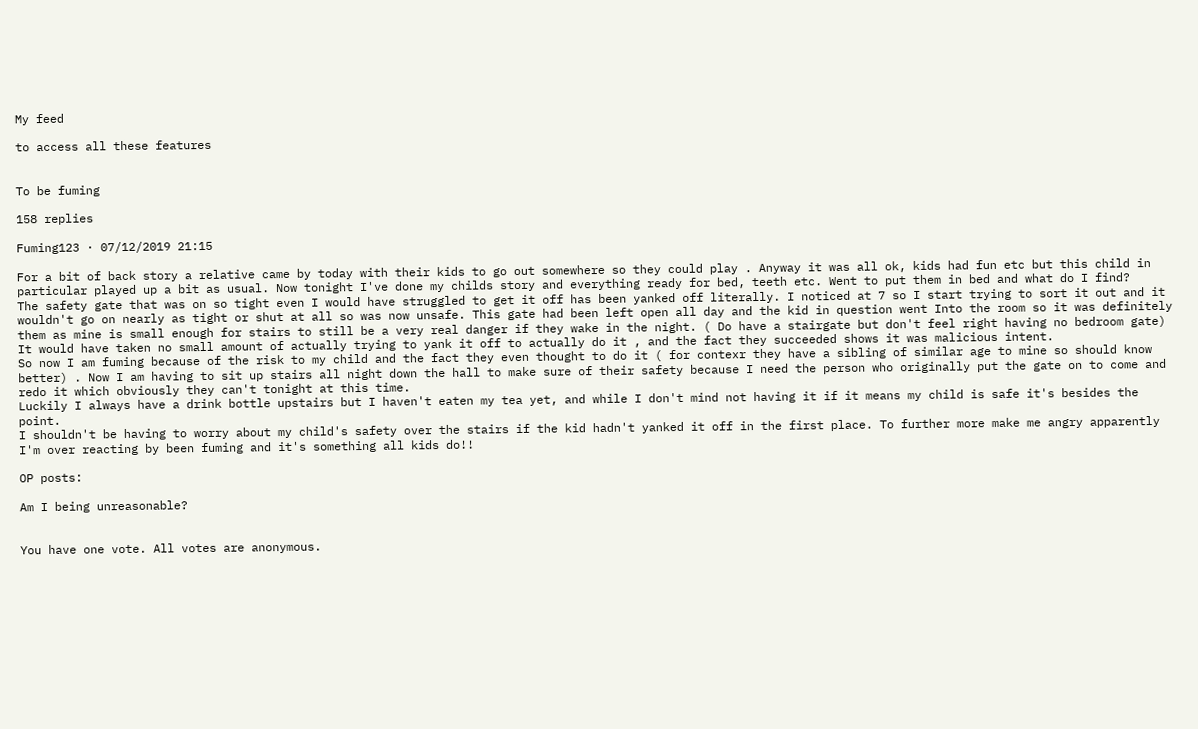My feed

to access all these features


To be fuming

158 replies

Fuming123 · 07/12/2019 21:15

For a bit of back story a relative came by today with their kids to go out somewhere so they could play . Anyway it was all ok, kids had fun etc but this child in particular played up a bit as usual. Now tonight I've done my childs story and everything ready for bed, teeth etc. Went to put them in bed and what do I find?
The safety gate that was on so tight even I would have struggled to get it off has been yanked off literally. I noticed at 7 so I start trying to sort it out and it wouldn't go on nearly as tight or shut at all so was now unsafe. This gate had been left open all day and the kid in question went Into the room so it was definitely them as mine is small enough for stairs to still be a very real danger if they wake in the night. ( Do have a stairgate but don't feel right having no bedroom gate)
It would have taken no small amount of actually trying to yank it off to actually do it , and the fact they succeeded shows it was malicious intent.
So now I am fuming because of the risk to my child and the fact they even thought to do it ( for contexr they have a sibling of similar age to mine so should know better) . Now I am having to sit up stairs all night down the hall to make sure of their safety because I need the person who originally put the gate on to come and redo it which obviously they can't tonight at this time.
Luckily I always have a drink bottle upstairs but I haven't eaten my tea yet, and while I don't mind not having it if it means my child is safe it's besides the point.
I shouldn't be having to worry about my child's safety over the stairs if the kid hadn't yanked it off in the first place. To further more make me angry apparently I'm over reacting by been fuming and it's something all kids do!!

OP posts:

Am I being unreasonable?


You have one vote. All votes are anonymous.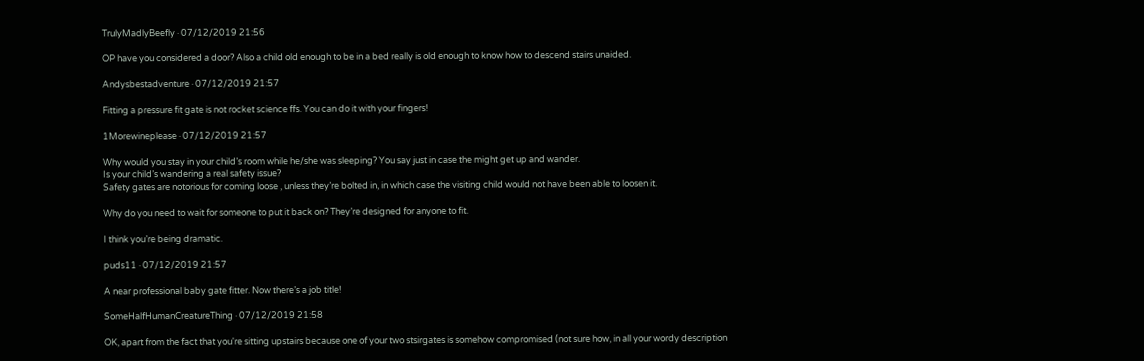TrulyMadlyBeefly · 07/12/2019 21:56

OP have you considered a door? Also a child old enough to be in a bed really is old enough to know how to descend stairs unaided.

Andysbestadventure · 07/12/2019 21:57

Fitting a pressure fit gate is not rocket science ffs. You can do it with your fingers!

1Morewineplease · 07/12/2019 21:57

Why would you stay in your child’s room while he/she was sleeping? You say just in case the might get up and wander.
Is your child’s wandering a real safety issue?
Safety gates are notorious for coming loose , unless they’re bolted in, in which case the visiting child would not have been able to loosen it.

Why do you need to wait for someone to put it back on? They’re designed for anyone to fit.

I think you’re being dramatic.

puds11 · 07/12/2019 21:57

A near professional baby gate fitter. Now there’s a job title!

SomeHalfHumanCreatureThing · 07/12/2019 21:58

OK, apart from the fact that you're sitting upstairs because one of your two stsirgates is somehow compromised (not sure how, in all your wordy description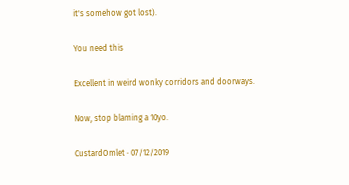it's somehow got lost).

You need this

Excellent in weird wonky corridors and doorways.

Now, stop blaming a 10yo.

CustardOmlet · 07/12/2019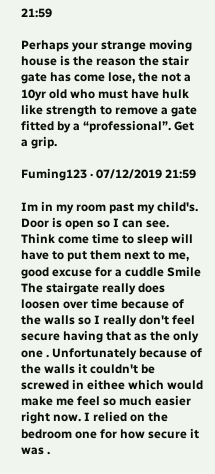21:59

Perhaps your strange moving house is the reason the stair gate has come lose, the not a 10yr old who must have hulk like strength to remove a gate fitted by a “professional”. Get a grip.

Fuming123 · 07/12/2019 21:59

Im in my room past my child's. Door is open so I can see. Think come time to sleep will have to put them next to me, good excuse for a cuddle Smile The stairgate really does loosen over time because of the walls so I really don't feel secure having that as the only one . Unfortunately because of the walls it couldn't be screwed in eithee which would make me feel so much easier right now. I relied on the bedroom one for how secure it was .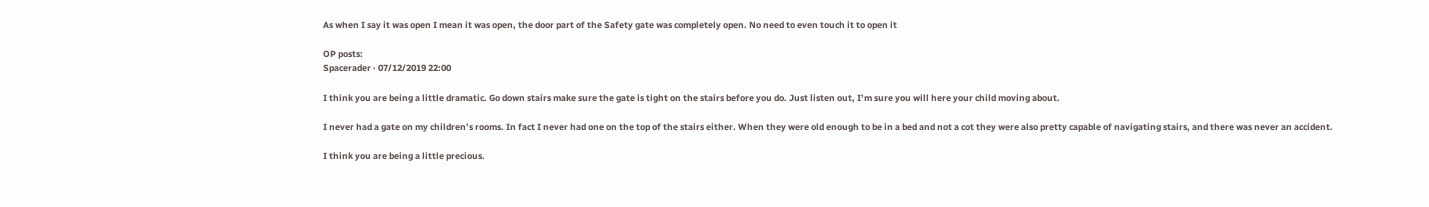As when I say it was open I mean it was open, the door part of the Safety gate was completely open. No need to even touch it to open it

OP posts:
Spacerader · 07/12/2019 22:00

I think you are being a little dramatic. Go down stairs make sure the gate is tight on the stairs before you do. Just listen out, I’m sure you will here your child moving about.

I never had a gate on my children’s rooms. In fact I never had one on the top of the stairs either. When they were old enough to be in a bed and not a cot they were also pretty capable of navigating stairs, and there was never an accident.

I think you are being a little precious.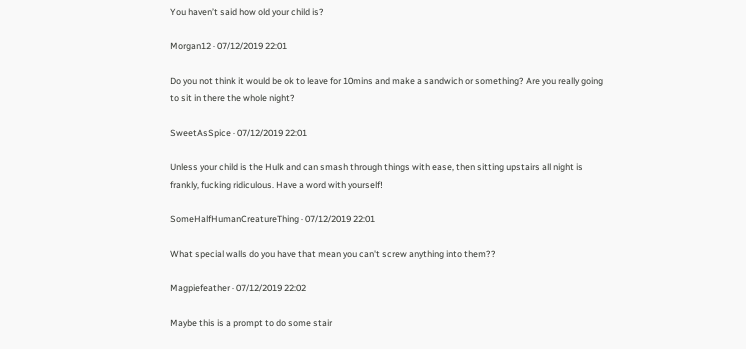You haven’t said how old your child is?

Morgan12 · 07/12/2019 22:01

Do you not think it would be ok to leave for 10mins and make a sandwich or something? Are you really going to sit in there the whole night?

SweetAsSpice · 07/12/2019 22:01

Unless your child is the Hulk and can smash through things with ease, then sitting upstairs all night is frankly, fucking ridiculous. Have a word with yourself!

SomeHalfHumanCreatureThing · 07/12/2019 22:01

What special walls do you have that mean you can't screw anything into them??

Magpiefeather · 07/12/2019 22:02

Maybe this is a prompt to do some stair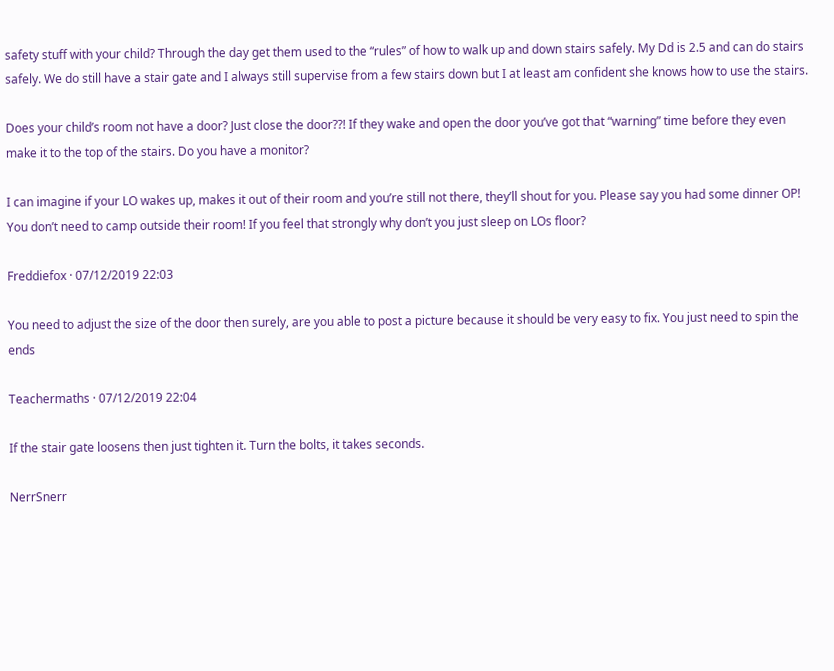safety stuff with your child? Through the day get them used to the “rules” of how to walk up and down stairs safely. My Dd is 2.5 and can do stairs safely. We do still have a stair gate and I always still supervise from a few stairs down but I at least am confident she knows how to use the stairs.

Does your child’s room not have a door? Just close the door??! If they wake and open the door you’ve got that “warning” time before they even make it to the top of the stairs. Do you have a monitor?

I can imagine if your LO wakes up, makes it out of their room and you’re still not there, they’ll shout for you. Please say you had some dinner OP! You don’t need to camp outside their room! If you feel that strongly why don’t you just sleep on LOs floor?

Freddiefox · 07/12/2019 22:03

You need to adjust the size of the door then surely, are you able to post a picture because it should be very easy to fix. You just need to spin the ends

Teachermaths · 07/12/2019 22:04

If the stair gate loosens then just tighten it. Turn the bolts, it takes seconds.

NerrSnerr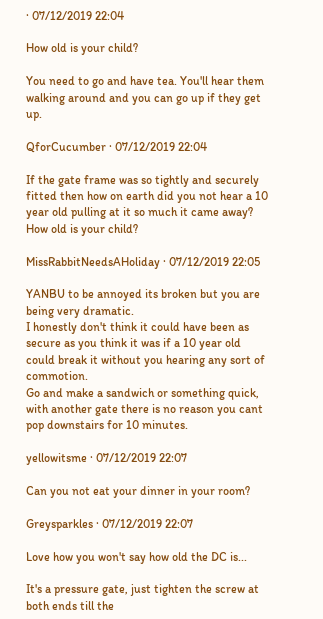· 07/12/2019 22:04

How old is your child?

You need to go and have tea. You'll hear them walking around and you can go up if they get up.

QforCucumber · 07/12/2019 22:04

If the gate frame was so tightly and securely fitted then how on earth did you not hear a 10 year old pulling at it so much it came away? How old is your child?

MissRabbitNeedsAHoliday · 07/12/2019 22:05

YANBU to be annoyed its broken but you are being very dramatic.
I honestly don't think it could have been as secure as you think it was if a 10 year old could break it without you hearing any sort of commotion.
Go and make a sandwich or something quick, with another gate there is no reason you cant pop downstairs for 10 minutes.

yellowitsme · 07/12/2019 22:07

Can you not eat your dinner in your room?

Greysparkles · 07/12/2019 22:07

Love how you won't say how old the DC is...

It's a pressure gate, just tighten the screw at both ends till the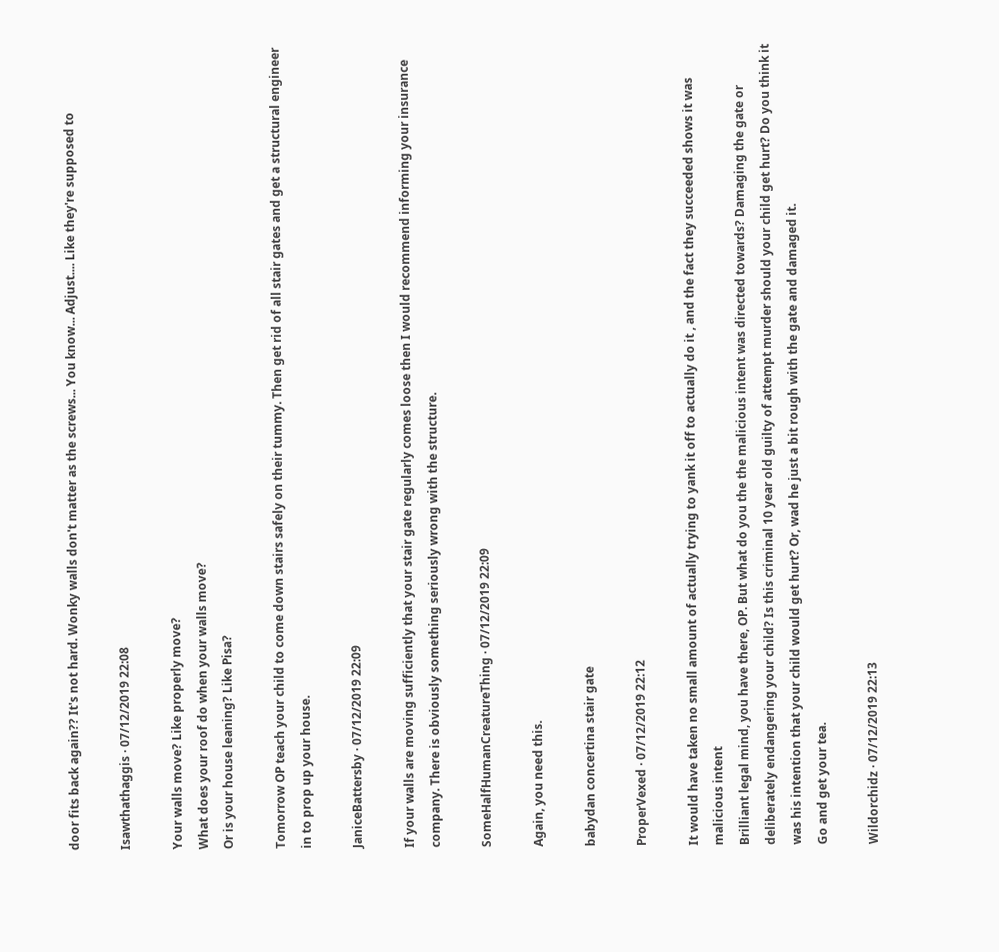door fits back again?? It's not hard. Wonky walls don't matter as the screws... You know... Adjust.... Like they're supposed to

Isawthathaggis · 07/12/2019 22:08

Your walls move? Like properly move?
What does your roof do when your walls move?
Or is your house leaning? Like Pisa?

Tomorrow OP teach your child to come down stairs safely on their tummy. Then get rid of all stair gates and get a structural engineer in to prop up your house.

JaniceBattersby · 07/12/2019 22:09

If your walls are moving sufficiently that your stair gate regularly comes loose then I would recommend informing your insurance company. There is obviously something seriously wrong with the structure.

SomeHalfHumanCreatureThing · 07/12/2019 22:09

Again, you need this.

babydan concertina stair gate

ProperVexed · 07/12/2019 22:12

It would have taken no small amount of actually trying to yank it off to actually do it , and the fact they succeeded shows it was malicious intent
Brilliant legal mind, you have there, OP. But what do you the the malicious intent was directed towards? Damaging the gate or deliberately endangering your child? Is this criminal 10 year old guilty of attempt murder should your child get hurt? Do you think it was his intention that your child would get hurt? Or, wad he just a bit rough with the gate and damaged it.
Go and get your tea.

Wildorchidz · 07/12/2019 22:13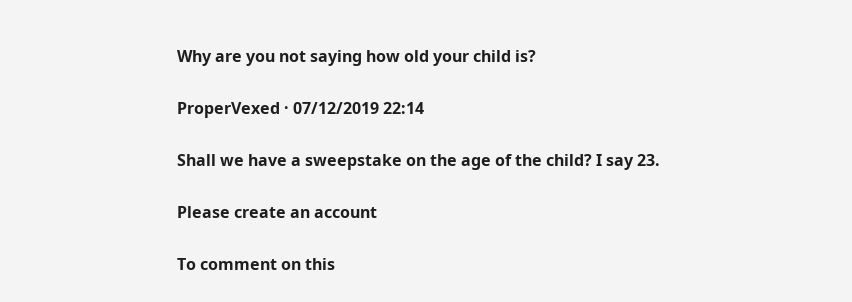Why are you not saying how old your child is?

ProperVexed · 07/12/2019 22:14

Shall we have a sweepstake on the age of the child? I say 23.

Please create an account

To comment on this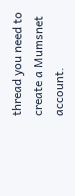thread you need to create a Mumsnet account.